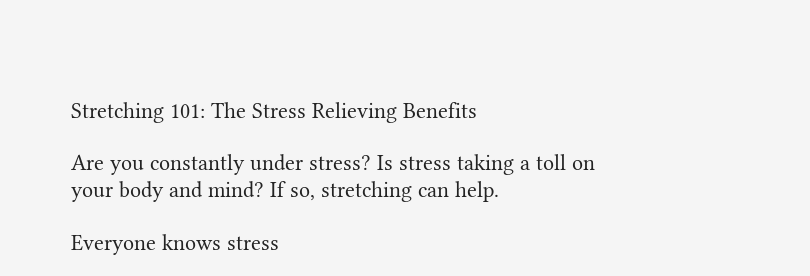Stretching 101: The Stress Relieving Benefits

Are you constantly under stress? Is stress taking a toll on your body and mind? If so, stretching can help.

Everyone knows stress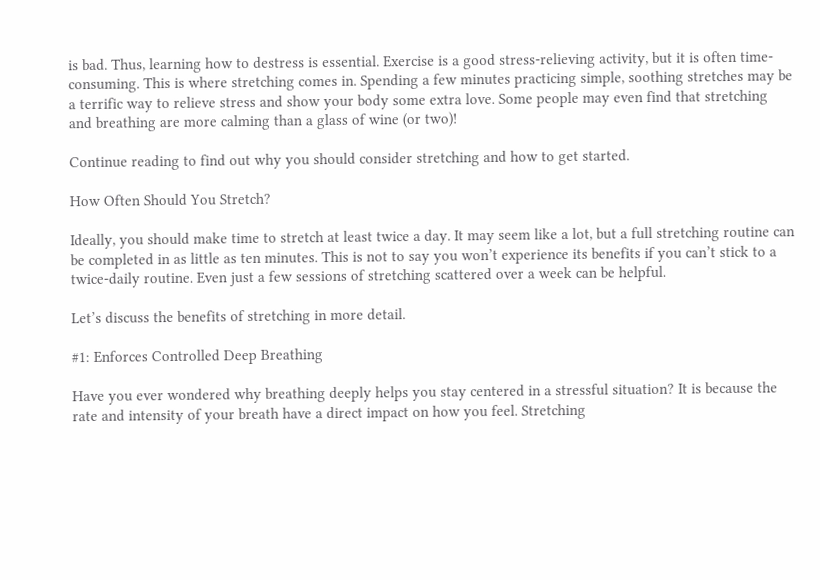is bad. Thus, learning how to destress is essential. Exercise is a good stress-relieving activity, but it is often time-consuming. This is where stretching comes in. Spending a few minutes practicing simple, soothing stretches may be a terrific way to relieve stress and show your body some extra love. Some people may even find that stretching and breathing are more calming than a glass of wine (or two)!

Continue reading to find out why you should consider stretching and how to get started.

How Often Should You Stretch?

Ideally, you should make time to stretch at least twice a day. It may seem like a lot, but a full stretching routine can be completed in as little as ten minutes. This is not to say you won’t experience its benefits if you can’t stick to a twice-daily routine. Even just a few sessions of stretching scattered over a week can be helpful.

Let’s discuss the benefits of stretching in more detail.

#1: Enforces Controlled Deep Breathing

Have you ever wondered why breathing deeply helps you stay centered in a stressful situation? It is because the rate and intensity of your breath have a direct impact on how you feel. Stretching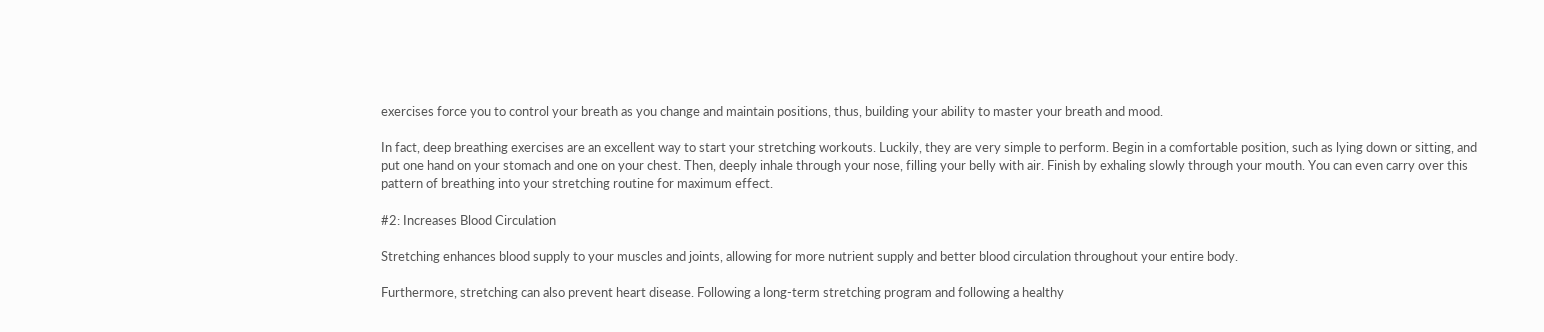exercises force you to control your breath as you change and maintain positions, thus, building your ability to master your breath and mood.

In fact, deep breathing exercises are an excellent way to start your stretching workouts. Luckily, they are very simple to perform. Begin in a comfortable position, such as lying down or sitting, and put one hand on your stomach and one on your chest. Then, deeply inhale through your nose, filling your belly with air. Finish by exhaling slowly through your mouth. You can even carry over this pattern of breathing into your stretching routine for maximum effect.

#2: Increases Blood Circulation

Stretching enhances blood supply to your muscles and joints, allowing for more nutrient supply and better blood circulation throughout your entire body.

Furthermore, stretching can also prevent heart disease. Following a long-term stretching program and following a healthy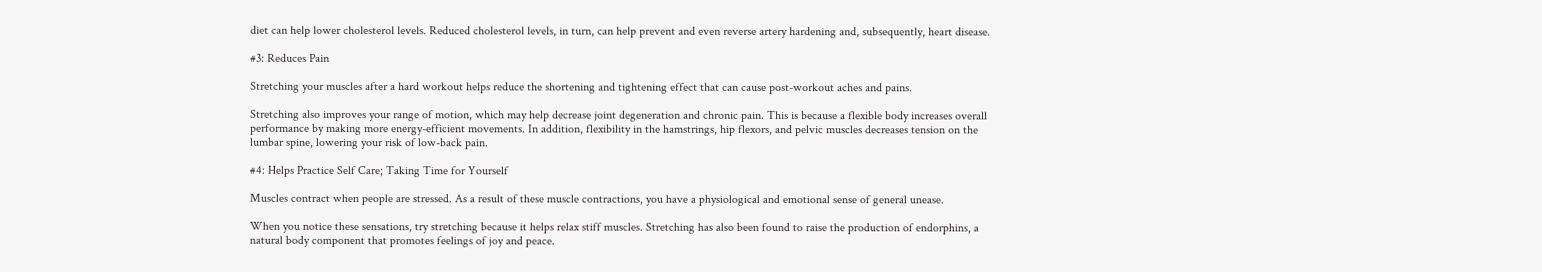diet can help lower cholesterol levels. Reduced cholesterol levels, in turn, can help prevent and even reverse artery hardening and, subsequently, heart disease.

#3: Reduces Pain

Stretching your muscles after a hard workout helps reduce the shortening and tightening effect that can cause post-workout aches and pains.

Stretching also improves your range of motion, which may help decrease joint degeneration and chronic pain. This is because a flexible body increases overall performance by making more energy-efficient movements. In addition, flexibility in the hamstrings, hip flexors, and pelvic muscles decreases tension on the lumbar spine, lowering your risk of low-back pain.

#4: Helps Practice Self Care; Taking Time for Yourself

Muscles contract when people are stressed. As a result of these muscle contractions, you have a physiological and emotional sense of general unease.

When you notice these sensations, try stretching because it helps relax stiff muscles. Stretching has also been found to raise the production of endorphins, a natural body component that promotes feelings of joy and peace.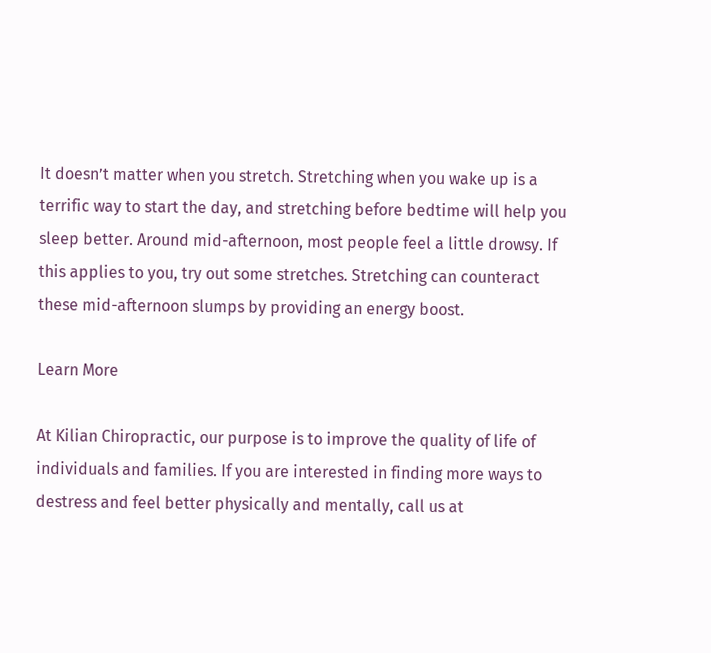It doesn’t matter when you stretch. Stretching when you wake up is a terrific way to start the day, and stretching before bedtime will help you sleep better. Around mid-afternoon, most people feel a little drowsy. If this applies to you, try out some stretches. Stretching can counteract these mid-afternoon slumps by providing an energy boost.

Learn More

At Kilian Chiropractic, our purpose is to improve the quality of life of individuals and families. If you are interested in finding more ways to destress and feel better physically and mentally, call us at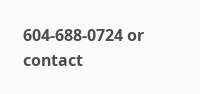604-688-0724 or contact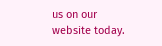us on our website today.